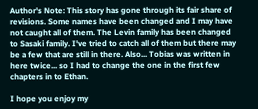Author's Note: This story has gone through its fair share of revisions. Some names have been changed and I may have not caught all of them. The Levin family has been changed to Sasaki family. I've tried to catch all of them but there may be a few that are still in there. Also... Tobias was written in here twice... so I had to change the one in the first few chapters in to Ethan.

I hope you enjoy my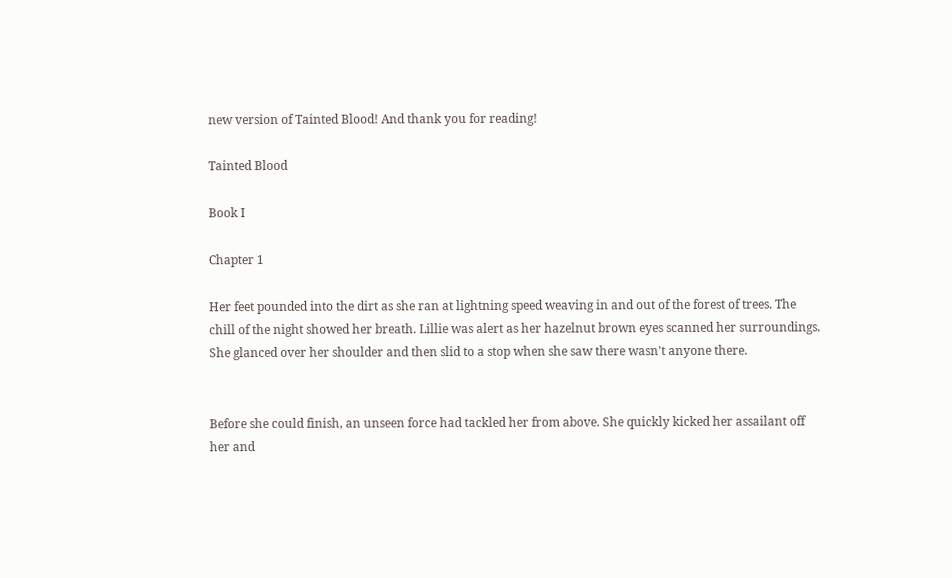new version of Tainted Blood! And thank you for reading!

Tainted Blood

Book I

Chapter 1

Her feet pounded into the dirt as she ran at lightning speed weaving in and out of the forest of trees. The chill of the night showed her breath. Lillie was alert as her hazelnut brown eyes scanned her surroundings. She glanced over her shoulder and then slid to a stop when she saw there wasn't anyone there.


Before she could finish, an unseen force had tackled her from above. She quickly kicked her assailant off her and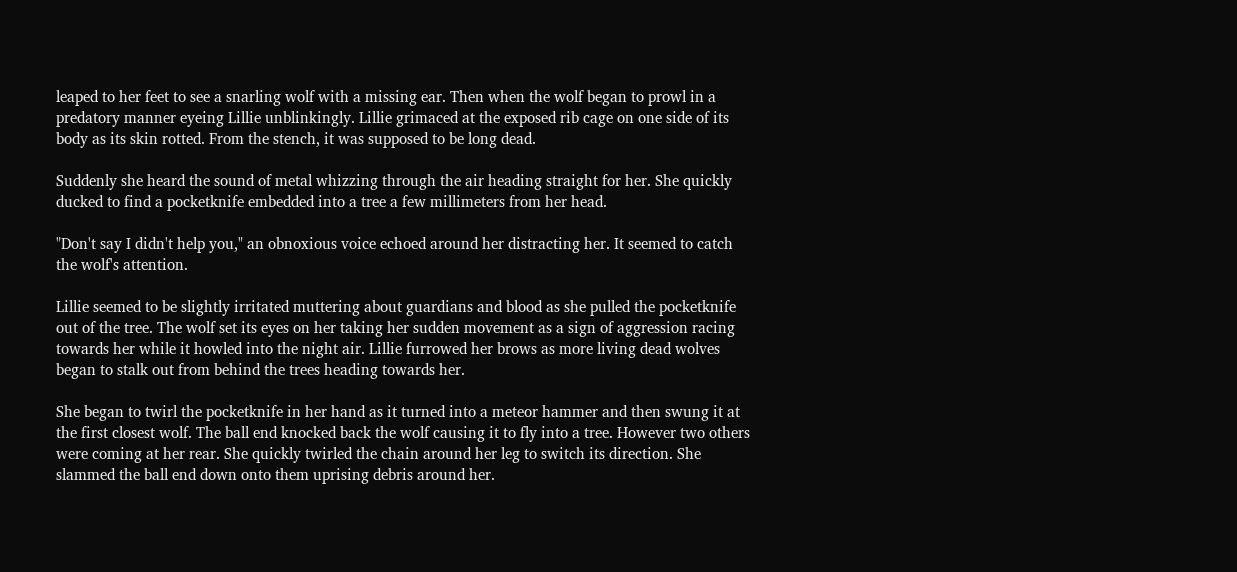leaped to her feet to see a snarling wolf with a missing ear. Then when the wolf began to prowl in a predatory manner eyeing Lillie unblinkingly. Lillie grimaced at the exposed rib cage on one side of its body as its skin rotted. From the stench, it was supposed to be long dead.

Suddenly she heard the sound of metal whizzing through the air heading straight for her. She quickly ducked to find a pocketknife embedded into a tree a few millimeters from her head.

"Don't say I didn't help you," an obnoxious voice echoed around her distracting her. It seemed to catch the wolf's attention.

Lillie seemed to be slightly irritated muttering about guardians and blood as she pulled the pocketknife out of the tree. The wolf set its eyes on her taking her sudden movement as a sign of aggression racing towards her while it howled into the night air. Lillie furrowed her brows as more living dead wolves began to stalk out from behind the trees heading towards her.

She began to twirl the pocketknife in her hand as it turned into a meteor hammer and then swung it at the first closest wolf. The ball end knocked back the wolf causing it to fly into a tree. However two others were coming at her rear. She quickly twirled the chain around her leg to switch its direction. She slammed the ball end down onto them uprising debris around her.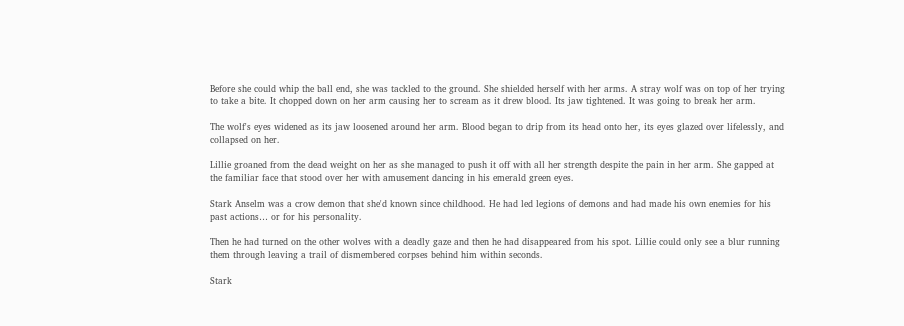Before she could whip the ball end, she was tackled to the ground. She shielded herself with her arms. A stray wolf was on top of her trying to take a bite. It chopped down on her arm causing her to scream as it drew blood. Its jaw tightened. It was going to break her arm.

The wolf's eyes widened as its jaw loosened around her arm. Blood began to drip from its head onto her, its eyes glazed over lifelessly, and collapsed on her.

Lillie groaned from the dead weight on her as she managed to push it off with all her strength despite the pain in her arm. She gapped at the familiar face that stood over her with amusement dancing in his emerald green eyes.

Stark Anselm was a crow demon that she'd known since childhood. He had led legions of demons and had made his own enemies for his past actions… or for his personality.

Then he had turned on the other wolves with a deadly gaze and then he had disappeared from his spot. Lillie could only see a blur running them through leaving a trail of dismembered corpses behind him within seconds.

Stark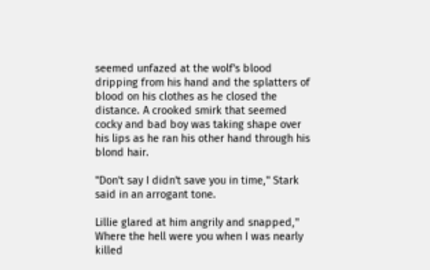seemed unfazed at the wolf's blood dripping from his hand and the splatters of blood on his clothes as he closed the distance. A crooked smirk that seemed cocky and bad boy was taking shape over his lips as he ran his other hand through his blond hair.

"Don't say I didn't save you in time," Stark said in an arrogant tone.

Lillie glared at him angrily and snapped," Where the hell were you when I was nearly killed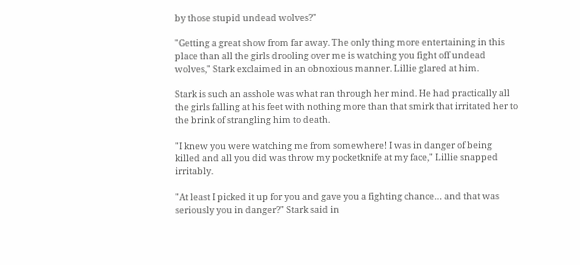by those stupid undead wolves?"

"Getting a great show from far away. The only thing more entertaining in this place than all the girls drooling over me is watching you fight off undead wolves," Stark exclaimed in an obnoxious manner. Lillie glared at him.

Stark is such an asshole was what ran through her mind. He had practically all the girls falling at his feet with nothing more than that smirk that irritated her to the brink of strangling him to death.

"I knew you were watching me from somewhere! I was in danger of being killed and all you did was throw my pocketknife at my face," Lillie snapped irritably.

"At least I picked it up for you and gave you a fighting chance… and that was seriously you in danger?" Stark said in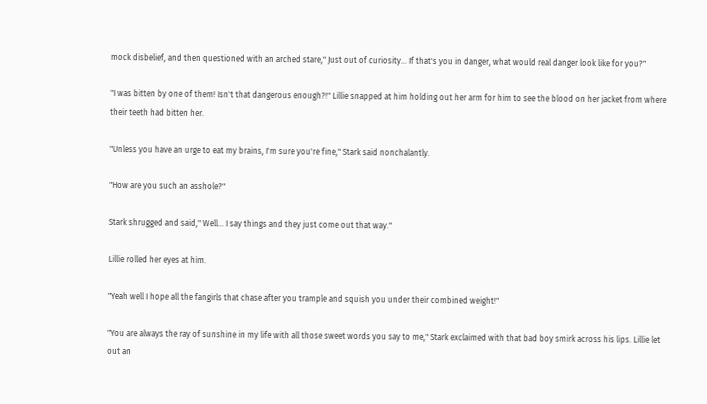mock disbelief, and then questioned with an arched stare," Just out of curiosity... If that's you in danger, what would real danger look like for you?"

"I was bitten by one of them! Isn't that dangerous enough?!" Lillie snapped at him holding out her arm for him to see the blood on her jacket from where their teeth had bitten her.

"Unless you have an urge to eat my brains, I'm sure you're fine," Stark said nonchalantly.

"How are you such an asshole?"

Stark shrugged and said," Well… I say things and they just come out that way."

Lillie rolled her eyes at him.

"Yeah well I hope all the fangirls that chase after you trample and squish you under their combined weight!"

"You are always the ray of sunshine in my life with all those sweet words you say to me," Stark exclaimed with that bad boy smirk across his lips. Lillie let out an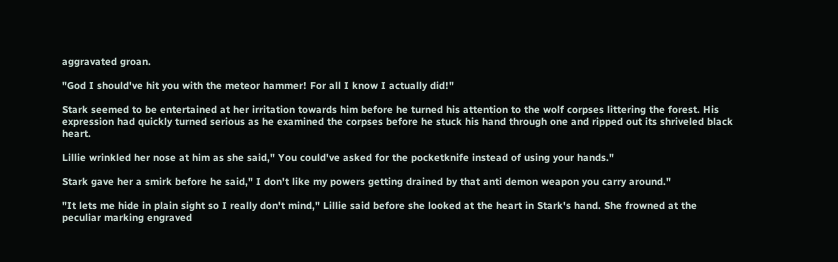aggravated groan.

"God I should've hit you with the meteor hammer! For all I know I actually did!"

Stark seemed to be entertained at her irritation towards him before he turned his attention to the wolf corpses littering the forest. His expression had quickly turned serious as he examined the corpses before he stuck his hand through one and ripped out its shriveled black heart.

Lillie wrinkled her nose at him as she said," You could've asked for the pocketknife instead of using your hands."

Stark gave her a smirk before he said," I don't like my powers getting drained by that anti demon weapon you carry around."

"It lets me hide in plain sight so I really don't mind," Lillie said before she looked at the heart in Stark's hand. She frowned at the peculiar marking engraved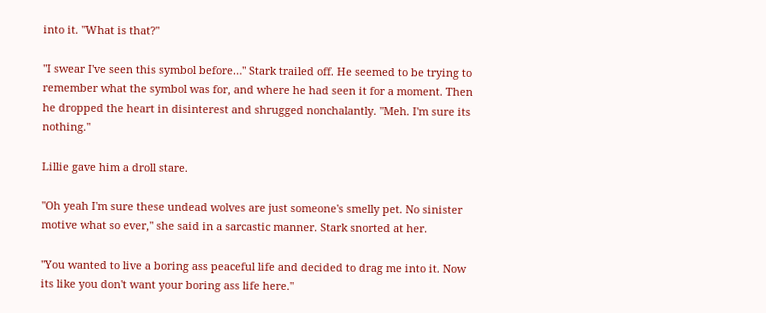into it. "What is that?"

"I swear I've seen this symbol before…" Stark trailed off. He seemed to be trying to remember what the symbol was for, and where he had seen it for a moment. Then he dropped the heart in disinterest and shrugged nonchalantly. "Meh. I'm sure its nothing."

Lillie gave him a droll stare.

"Oh yeah I'm sure these undead wolves are just someone's smelly pet. No sinister motive what so ever," she said in a sarcastic manner. Stark snorted at her.

"You wanted to live a boring ass peaceful life and decided to drag me into it. Now its like you don't want your boring ass life here."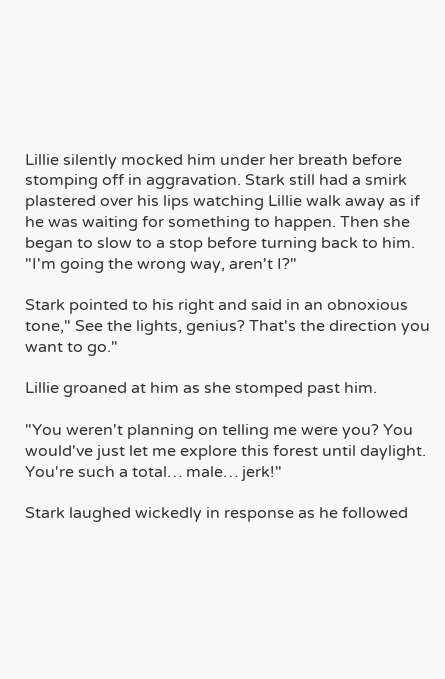Lillie silently mocked him under her breath before stomping off in aggravation. Stark still had a smirk plastered over his lips watching Lillie walk away as if he was waiting for something to happen. Then she began to slow to a stop before turning back to him. "I'm going the wrong way, aren't I?"

Stark pointed to his right and said in an obnoxious tone," See the lights, genius? That's the direction you want to go."

Lillie groaned at him as she stomped past him.

"You weren't planning on telling me were you? You would've just let me explore this forest until daylight. You're such a total… male… jerk!"

Stark laughed wickedly in response as he followed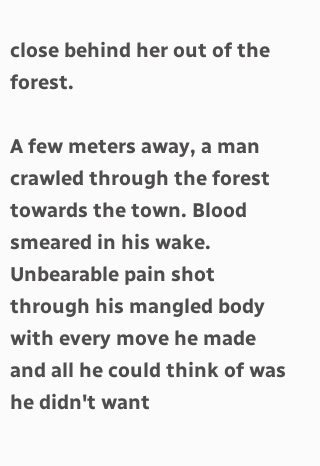close behind her out of the forest.

A few meters away, a man crawled through the forest towards the town. Blood smeared in his wake. Unbearable pain shot through his mangled body with every move he made and all he could think of was he didn't want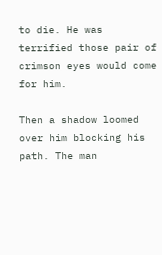to die. He was terrified those pair of crimson eyes would come for him.

Then a shadow loomed over him blocking his path. The man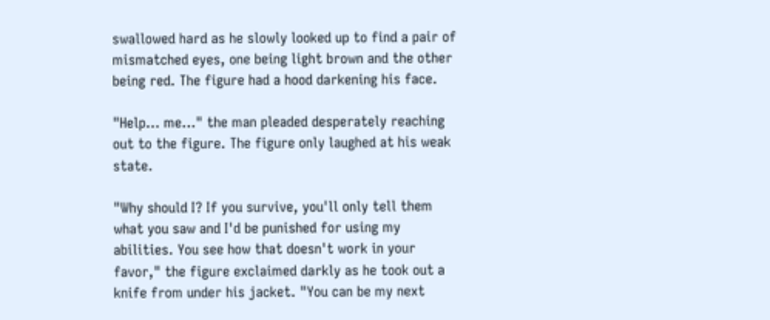swallowed hard as he slowly looked up to find a pair of mismatched eyes, one being light brown and the other being red. The figure had a hood darkening his face.

"Help… me…" the man pleaded desperately reaching out to the figure. The figure only laughed at his weak state.

"Why should I? If you survive, you'll only tell them what you saw and I'd be punished for using my abilities. You see how that doesn't work in your favor," the figure exclaimed darkly as he took out a knife from under his jacket. "You can be my next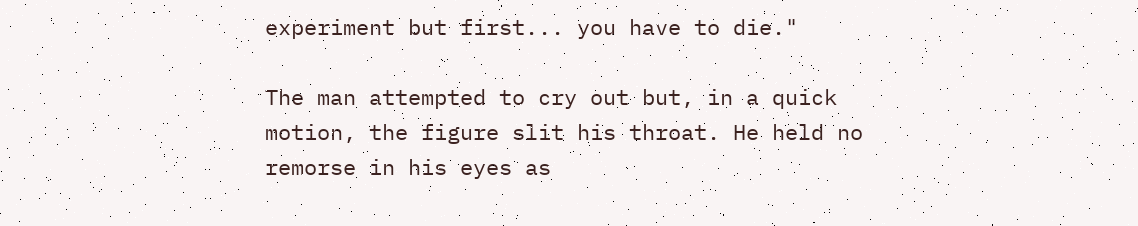experiment but first... you have to die."

The man attempted to cry out but, in a quick motion, the figure slit his throat. He held no remorse in his eyes as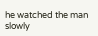he watched the man slowly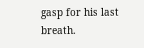gasp for his last breath.